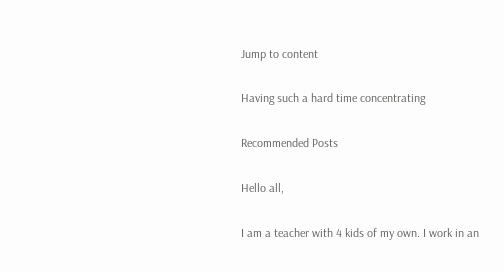Jump to content

Having such a hard time concentrating

Recommended Posts

Hello all,

I am a teacher with 4 kids of my own. I work in an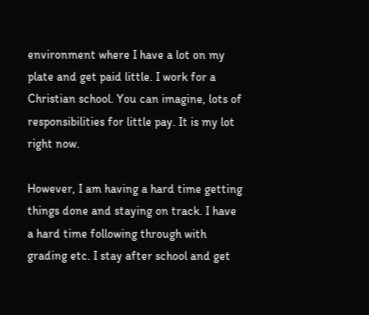environment where I have a lot on my plate and get paid little. I work for a Christian school. You can imagine, lots of responsibilities for little pay. It is my lot right now.

However, I am having a hard time getting things done and staying on track. I have a hard time following through with grading etc. I stay after school and get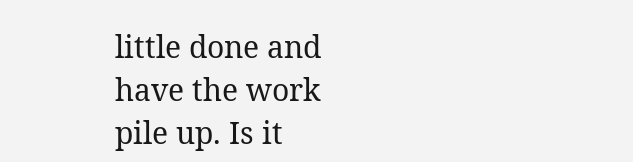little done and have the work pile up. Is it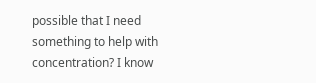possible that I need something to help with concentration? I know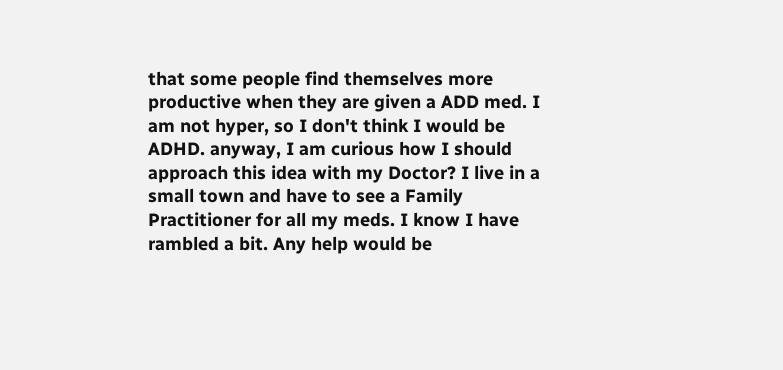that some people find themselves more productive when they are given a ADD med. I am not hyper, so I don't think I would be ADHD. anyway, I am curious how I should approach this idea with my Doctor? I live in a small town and have to see a Family Practitioner for all my meds. I know I have rambled a bit. Any help would be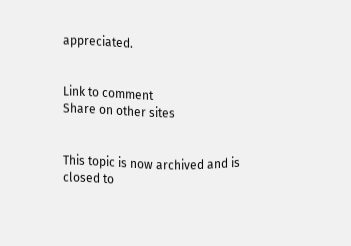appreciated.


Link to comment
Share on other sites


This topic is now archived and is closed to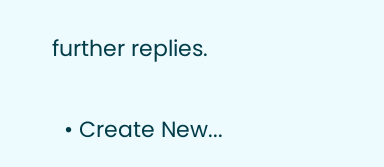further replies.

  • Create New...